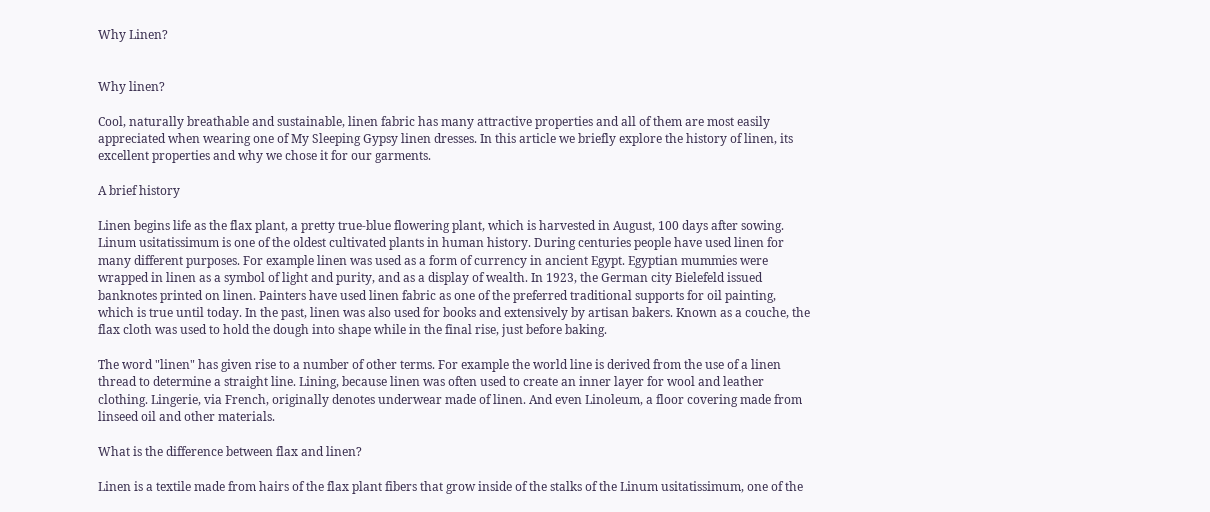Why Linen?


Why linen?

Cool, naturally breathable and sustainable, linen fabric has many attractive properties and all of them are most easily appreciated when wearing one of My Sleeping Gypsy linen dresses. In this article we briefly explore the history of linen, its excellent properties and why we chose it for our garments.

A brief history

Linen begins life as the flax plant, a pretty true-blue flowering plant, which is harvested in August, 100 days after sowing. Linum usitatissimum is one of the oldest cultivated plants in human history. During centuries people have used linen for many different purposes. For example linen was used as a form of currency in ancient Egypt. Egyptian mummies were wrapped in linen as a symbol of light and purity, and as a display of wealth. In 1923, the German city Bielefeld issued banknotes printed on linen. Painters have used linen fabric as one of the preferred traditional supports for oil painting, which is true until today. In the past, linen was also used for books and extensively by artisan bakers. Known as a couche, the flax cloth was used to hold the dough into shape while in the final rise, just before baking.

The word "linen" has given rise to a number of other terms. For example the world line is derived from the use of a linen thread to determine a straight line. Lining, because linen was often used to create an inner layer for wool and leather clothing. Lingerie, via French, originally denotes underwear made of linen. And even Linoleum, a floor covering made from linseed oil and other materials.

What is the difference between flax and linen?

Linen is a textile made from hairs of the flax plant fibers that grow inside of the stalks of the Linum usitatissimum, one of the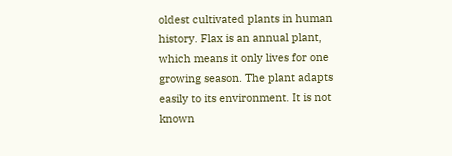oldest cultivated plants in human history. Flax is an annual plant, which means it only lives for one growing season. The plant adapts easily to its environment. It is not known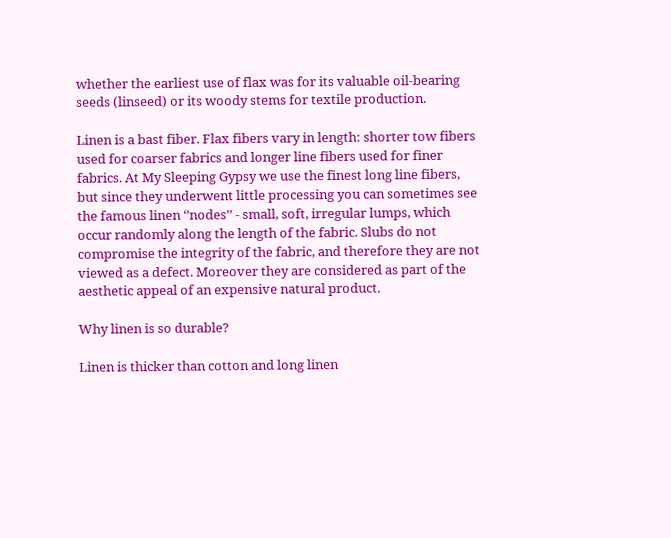whether the earliest use of flax was for its valuable oil-bearing seeds (linseed) or its woody stems for textile production.

Linen is a bast fiber. Flax fibers vary in length: shorter tow fibers used for coarser fabrics and longer line fibers used for finer fabrics. At My Sleeping Gypsy we use the finest long line fibers, but since they underwent little processing you can sometimes see the famous linen ‘’nodes’’ - small, soft, irregular lumps, which occur randomly along the length of the fabric. Slubs do not compromise the integrity of the fabric, and therefore they are not viewed as a defect. Moreover they are considered as part of the aesthetic appeal of an expensive natural product.

Why linen is so durable?

Linen is thicker than cotton and long linen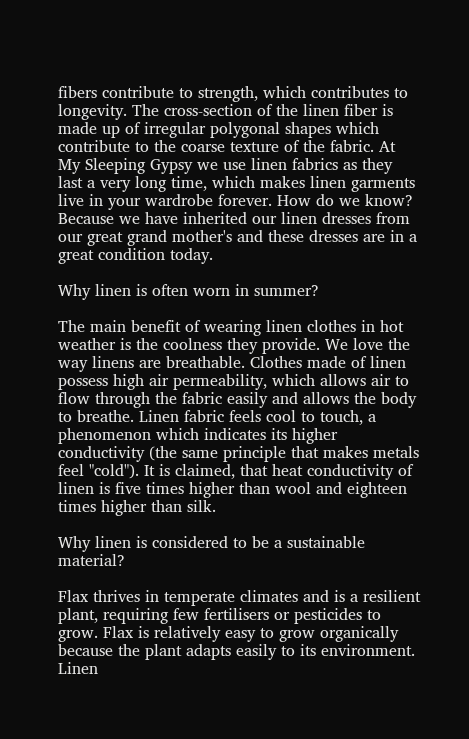fibers contribute to strength, which contributes to longevity. The cross-section of the linen fiber is made up of irregular polygonal shapes which contribute to the coarse texture of the fabric. At My Sleeping Gypsy we use linen fabrics as they last a very long time, which makes linen garments live in your wardrobe forever. How do we know? Because we have inherited our linen dresses from our great grand mother's and these dresses are in a great condition today.

Why linen is often worn in summer?

The main benefit of wearing linen clothes in hot weather is the coolness they provide. We love the way linens are breathable. Clothes made of linen possess high air permeability, which allows air to flow through the fabric easily and allows the body to breathe. Linen fabric feels cool to touch, a phenomenon which indicates its higher conductivity (the same principle that makes metals feel "cold"). It is claimed, that heat conductivity of linen is five times higher than wool and eighteen times higher than silk.

Why linen is considered to be a sustainable material?

Flax thrives in temperate climates and is a resilient plant, requiring few fertilisers or pesticides to grow. Flax is relatively easy to grow organically because the plant adapts easily to its environment. Linen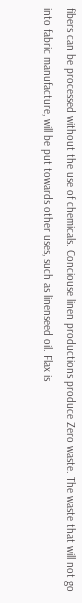fibers can be processed without the use of chemicals. Conciouse linen productions produce Zero waste. The waste that will not go into fabric manufacture, will be put towards other uses, such as linenseed oil. Flax is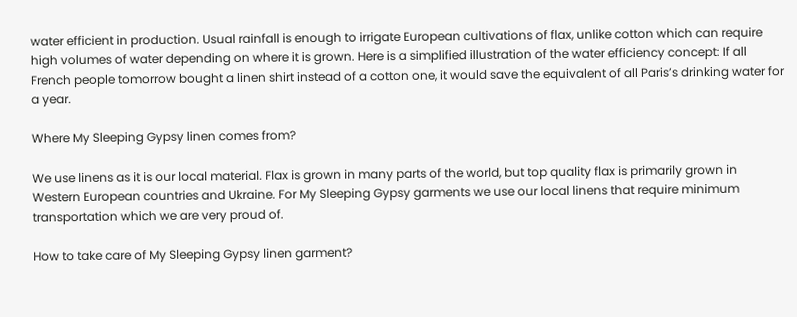water efficient in production. Usual rainfall is enough to irrigate European cultivations of flax, unlike cotton which can require high volumes of water depending on where it is grown. Here is a simplified illustration of the water efficiency concept: If all French people tomorrow bought a linen shirt instead of a cotton one, it would save the equivalent of all Paris’s drinking water for a year.

Where My Sleeping Gypsy linen comes from?

We use linens as it is our local material. Flax is grown in many parts of the world, but top quality flax is primarily grown in Western European countries and Ukraine. For My Sleeping Gypsy garments we use our local linens that require minimum transportation which we are very proud of.

How to take care of My Sleeping Gypsy linen garment?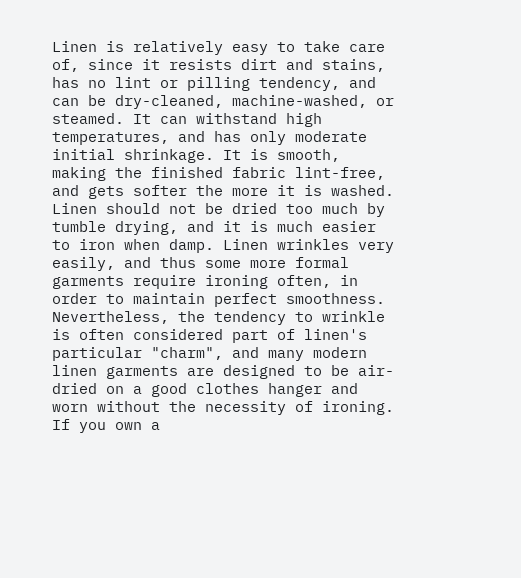Linen is relatively easy to take care of, since it resists dirt and stains, has no lint or pilling tendency, and can be dry-cleaned, machine-washed, or steamed. It can withstand high temperatures, and has only moderate initial shrinkage. It is smooth, making the finished fabric lint-free, and gets softer the more it is washed. Linen should not be dried too much by tumble drying, and it is much easier to iron when damp. Linen wrinkles very easily, and thus some more formal garments require ironing often, in order to maintain perfect smoothness. Nevertheless, the tendency to wrinkle is often considered part of linen's particular "charm", and many modern linen garments are designed to be air-dried on a good clothes hanger and worn without the necessity of ironing. If you own a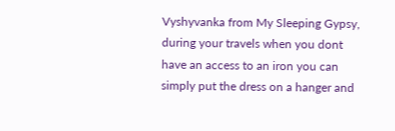Vyshyvanka from My Sleeping Gypsy, during your travels when you dont have an access to an iron you can simply put the dress on a hanger and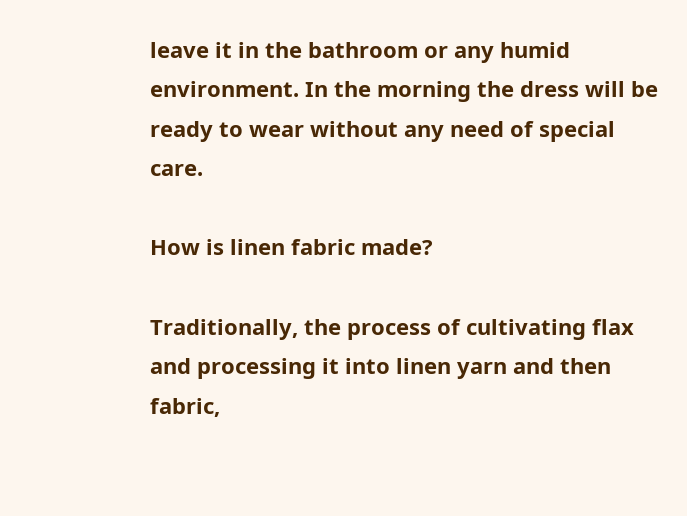leave it in the bathroom or any humid environment. In the morning the dress will be ready to wear without any need of special care.

How is linen fabric made?

Traditionally, the process of cultivating flax and processing it into linen yarn and then fabric,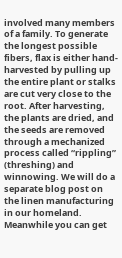involved many members of a family. To generate the longest possible fibers, flax is either hand-harvested by pulling up the entire plant or stalks are cut very close to the root. After harvesting, the plants are dried, and the seeds are removed through a mechanized process called “rippling” (threshing) and winnowing. We will do a separate blog post on the linen manufacturing in our homeland. Meanwhile you can get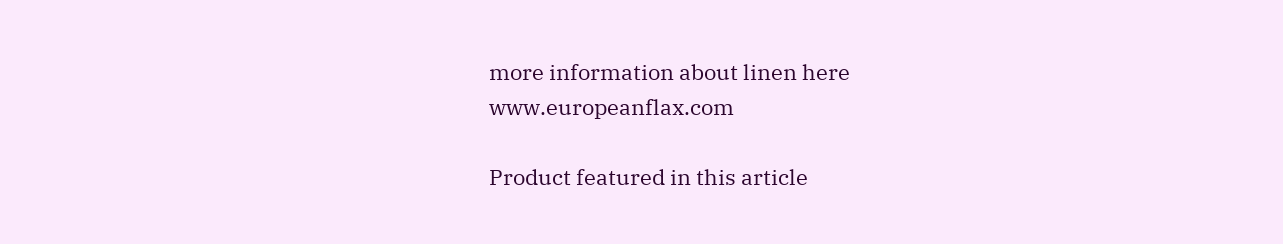more information about linen here www.europeanflax.com

Product featured in this article